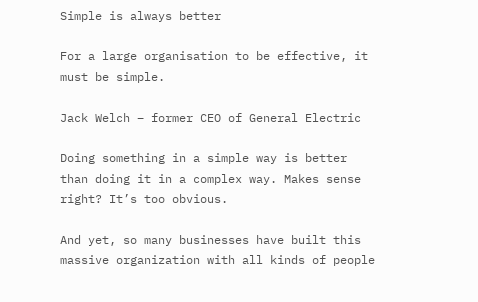Simple is always better

For a large organisation to be effective, it must be simple.

Jack Welch – former CEO of General Electric

Doing something in a simple way is better than doing it in a complex way. Makes sense right? It’s too obvious.

And yet, so many businesses have built this massive organization with all kinds of people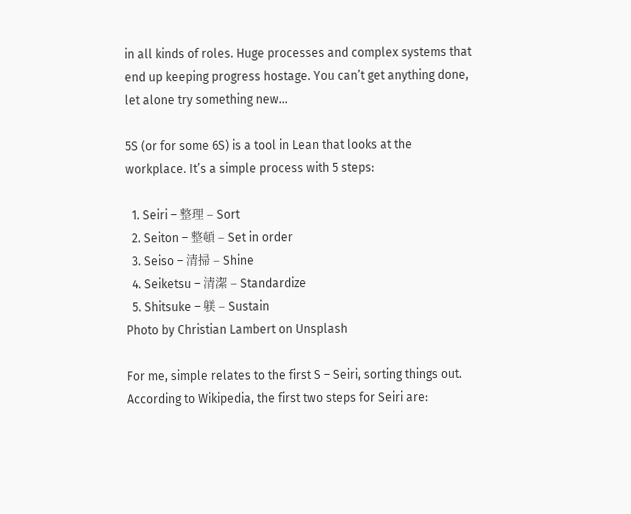in all kinds of roles. Huge processes and complex systems that end up keeping progress hostage. You can’t get anything done, let alone try something new…

5S (or for some 6S) is a tool in Lean that looks at the workplace. It’s a simple process with 5 steps:

  1. Seiri – 整理 – Sort
  2. Seiton – 整頓 – Set in order
  3. Seiso – 清掃 – Shine
  4. Seiketsu – 清潔 – Standardize
  5. Shitsuke – 躾 – Sustain
Photo by Christian Lambert on Unsplash

For me, simple relates to the first S – Seiri, sorting things out. According to Wikipedia, the first two steps for Seiri are: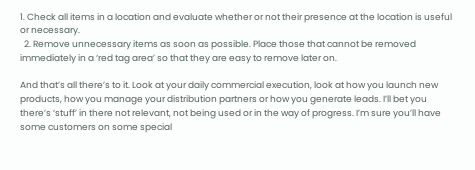1. Check all items in a location and evaluate whether or not their presence at the location is useful or necessary.
  2. Remove unnecessary items as soon as possible. Place those that cannot be removed immediately in a ‘red tag area’ so that they are easy to remove later on.

And that’s all there’s to it. Look at your daily commercial execution, look at how you launch new products, how you manage your distribution partners or how you generate leads. I’ll bet you there’s ‘stuff’ in there not relevant, not being used or in the way of progress. I’m sure you’ll have some customers on some special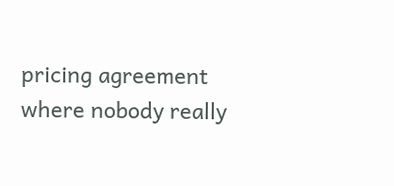pricing agreement where nobody really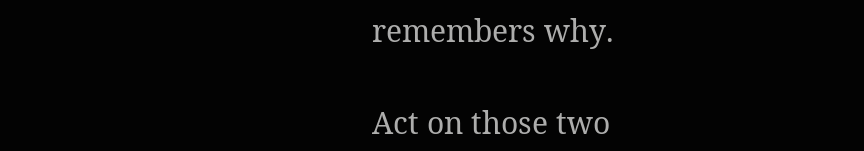remembers why.

Act on those two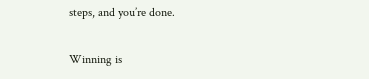steps, and you’re done.

Winning is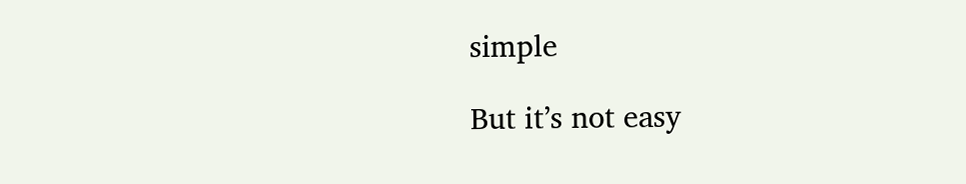simple

But it’s not easy